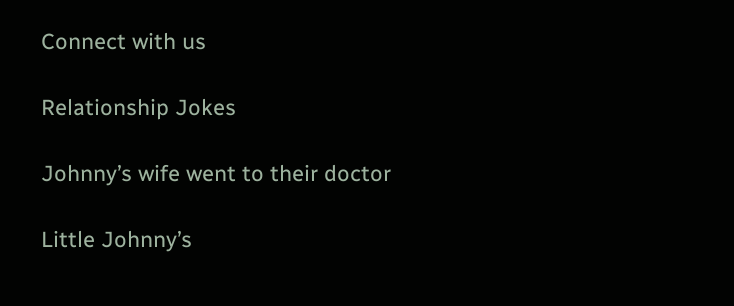Connect with us

Relationship Jokes

Johnny’s wife went to their doctor

Little Johnny’s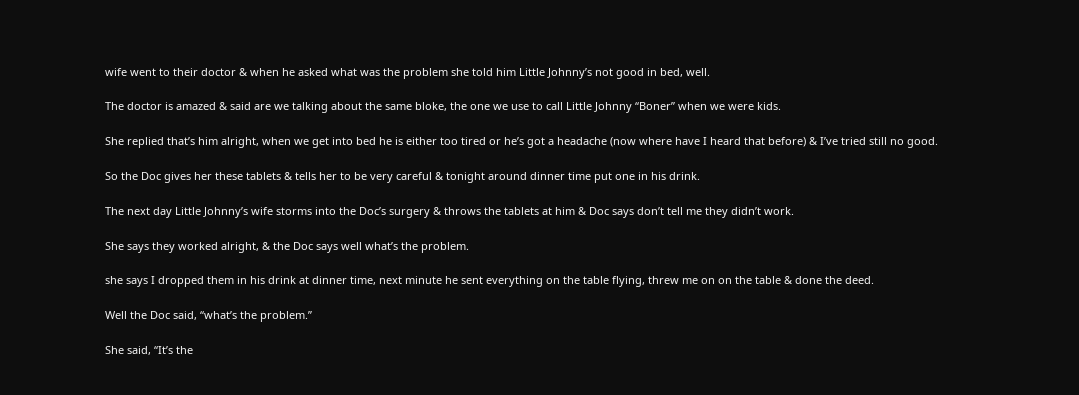wife went to their doctor & when he asked what was the problem she told him Little Johnny’s not good in bed, well.

The doctor is amazed & said are we talking about the same bloke, the one we use to call Little Johnny “Boner” when we were kids.

She replied that’s him alright, when we get into bed he is either too tired or he’s got a headache (now where have I heard that before) & I’ve tried still no good.

So the Doc gives her these tablets & tells her to be very careful & tonight around dinner time put one in his drink.

The next day Little Johnny’s wife storms into the Doc’s surgery & throws the tablets at him & Doc says don’t tell me they didn’t work.

She says they worked alright, & the Doc says well what’s the problem.

she says I dropped them in his drink at dinner time, next minute he sent everything on the table flying, threw me on on the table & done the deed.

Well the Doc said, “what’s the problem.”

She said, “It’s the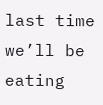last time we’ll be eating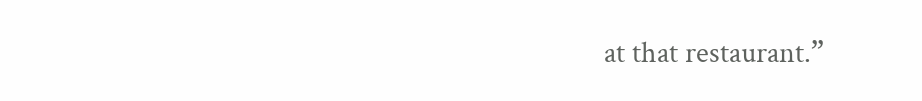at that restaurant.”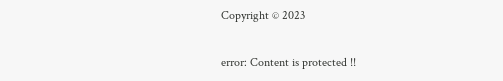Copyright © 2023

error: Content is protected !!